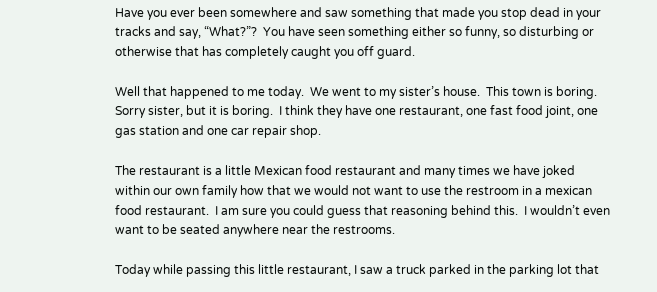Have you ever been somewhere and saw something that made you stop dead in your tracks and say, “What?”?  You have seen something either so funny, so disturbing or otherwise that has completely caught you off guard.

Well that happened to me today.  We went to my sister’s house.  This town is boring.  Sorry sister, but it is boring.  I think they have one restaurant, one fast food joint, one gas station and one car repair shop.

The restaurant is a little Mexican food restaurant and many times we have joked within our own family how that we would not want to use the restroom in a mexican food restaurant.  I am sure you could guess that reasoning behind this.  I wouldn’t even want to be seated anywhere near the restrooms.

Today while passing this little restaurant, I saw a truck parked in the parking lot that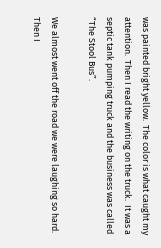was painted bright yellow.  The color is what caught my attention.  Then I read the writing on the truck.  It was a septic tank pumping truck and the business was called “The Stool Bus”.

We almost went off the road we were laughing so hard.  Then I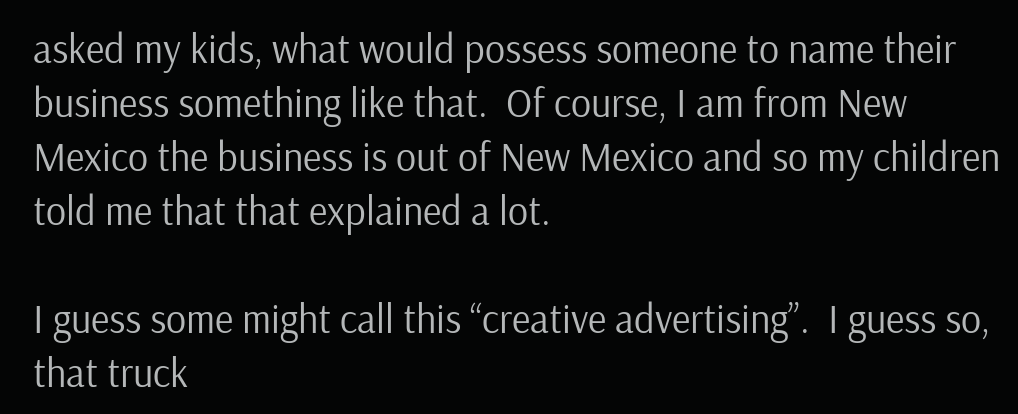asked my kids, what would possess someone to name their business something like that.  Of course, I am from New Mexico the business is out of New Mexico and so my children told me that that explained a lot.

I guess some might call this “creative advertising”.  I guess so, that truck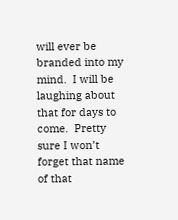will ever be branded into my mind.  I will be laughing about that for days to come.  Pretty sure I won’t forget that name of that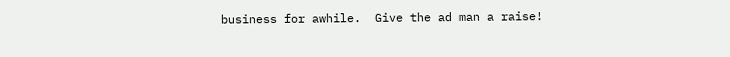business for awhile.  Give the ad man a raise!